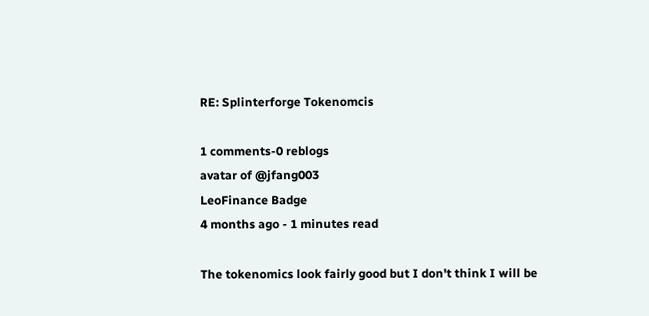RE: Splinterforge Tokenomcis

1 comments-0 reblogs
avatar of @jfang003
LeoFinance Badge
4 months ago - 1 minutes read

The tokenomics look fairly good but I don't think I will be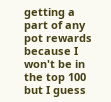getting a part of any pot rewards because I won't be in the top 100 but I guess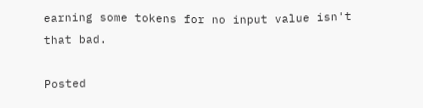earning some tokens for no input value isn't that bad.

Posted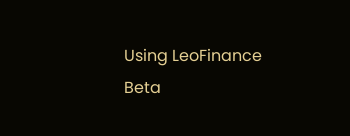Using LeoFinance Beta